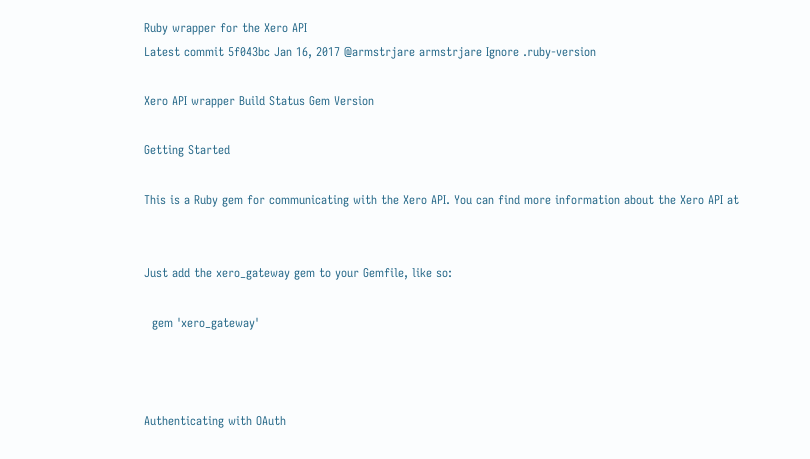Ruby wrapper for the Xero API
Latest commit 5f043bc Jan 16, 2017 @armstrjare armstrjare Ignore .ruby-version

Xero API wrapper Build Status Gem Version

Getting Started

This is a Ruby gem for communicating with the Xero API. You can find more information about the Xero API at


Just add the xero_gateway gem to your Gemfile, like so:

  gem 'xero_gateway'



Authenticating with OAuth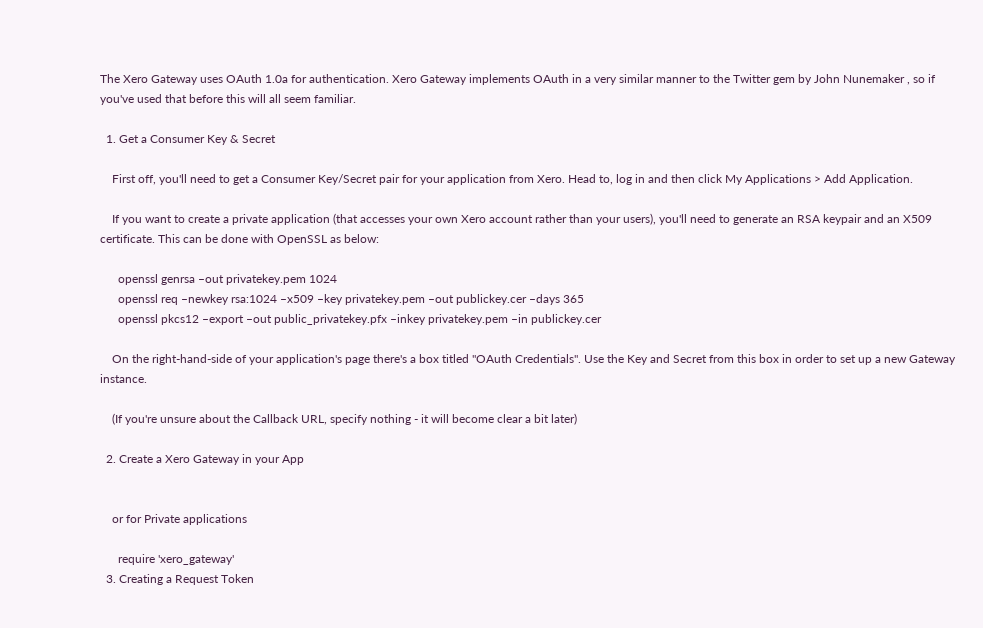The Xero Gateway uses OAuth 1.0a for authentication. Xero Gateway implements OAuth in a very similar manner to the Twitter gem by John Nunemaker , so if you've used that before this will all seem familiar.

  1. Get a Consumer Key & Secret

    First off, you'll need to get a Consumer Key/Secret pair for your application from Xero. Head to, log in and then click My Applications > Add Application.

    If you want to create a private application (that accesses your own Xero account rather than your users), you'll need to generate an RSA keypair and an X509 certificate. This can be done with OpenSSL as below:

      openssl genrsa –out privatekey.pem 1024
      openssl req –newkey rsa:1024 –x509 –key privatekey.pem –out publickey.cer –days 365
      openssl pkcs12 –export –out public_privatekey.pfx –inkey privatekey.pem –in publickey.cer

    On the right-hand-side of your application's page there's a box titled "OAuth Credentials". Use the Key and Secret from this box in order to set up a new Gateway instance.

    (If you're unsure about the Callback URL, specify nothing - it will become clear a bit later)

  2. Create a Xero Gateway in your App


    or for Private applications

      require 'xero_gateway'
  3. Creating a Request Token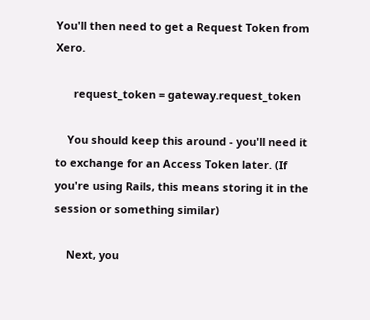You'll then need to get a Request Token from Xero.

      request_token = gateway.request_token

    You should keep this around - you'll need it to exchange for an Access Token later. (If you're using Rails, this means storing it in the session or something similar)

    Next, you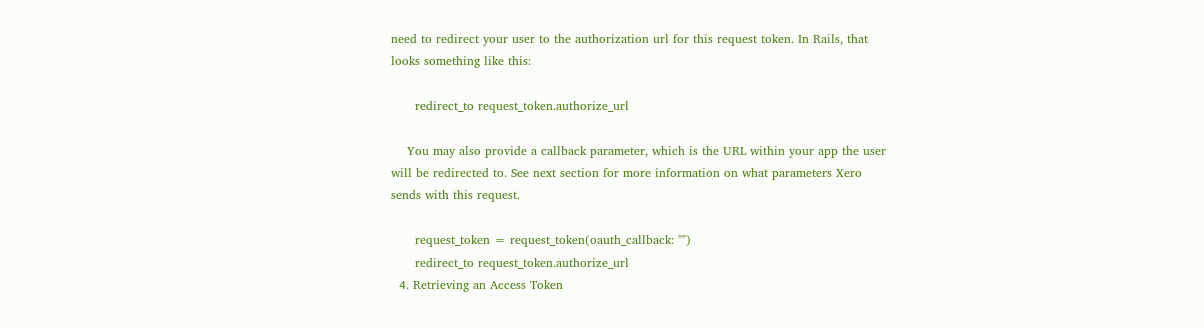need to redirect your user to the authorization url for this request token. In Rails, that looks something like this:

      redirect_to request_token.authorize_url

    You may also provide a callback parameter, which is the URL within your app the user will be redirected to. See next section for more information on what parameters Xero sends with this request.

      request_token = request_token(oauth_callback: "")
      redirect_to request_token.authorize_url
  4. Retrieving an Access Token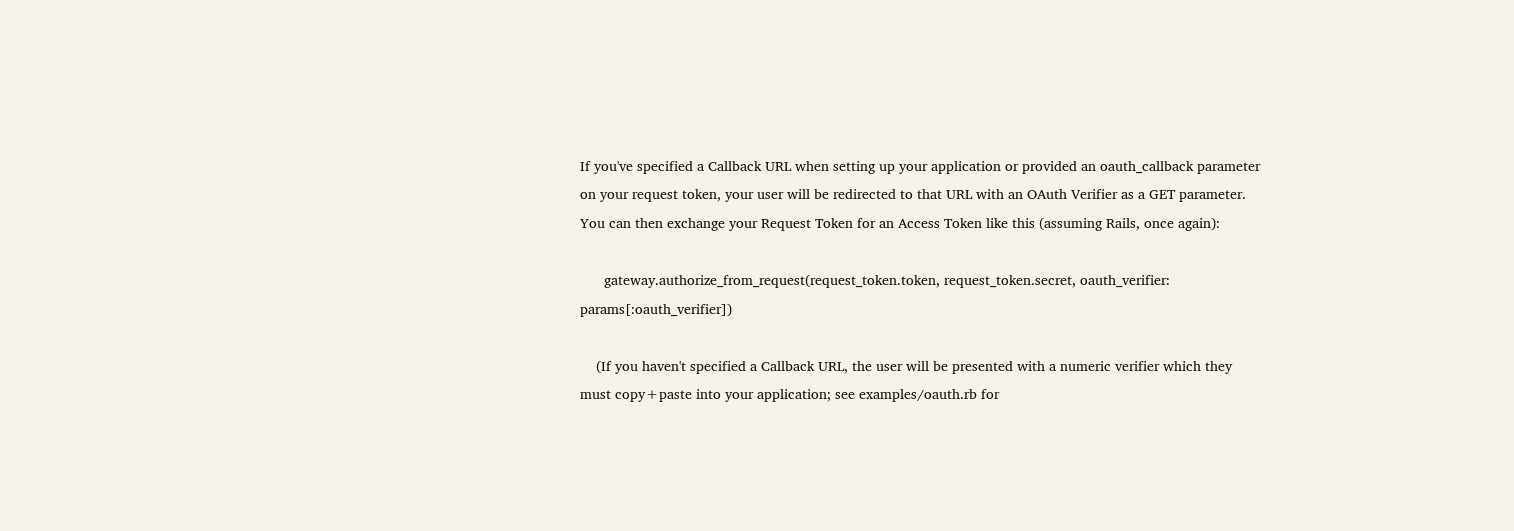If you've specified a Callback URL when setting up your application or provided an oauth_callback parameter on your request token, your user will be redirected to that URL with an OAuth Verifier as a GET parameter. You can then exchange your Request Token for an Access Token like this (assuming Rails, once again):

      gateway.authorize_from_request(request_token.token, request_token.secret, oauth_verifier: params[:oauth_verifier])

    (If you haven't specified a Callback URL, the user will be presented with a numeric verifier which they must copy+paste into your application; see examples/oauth.rb for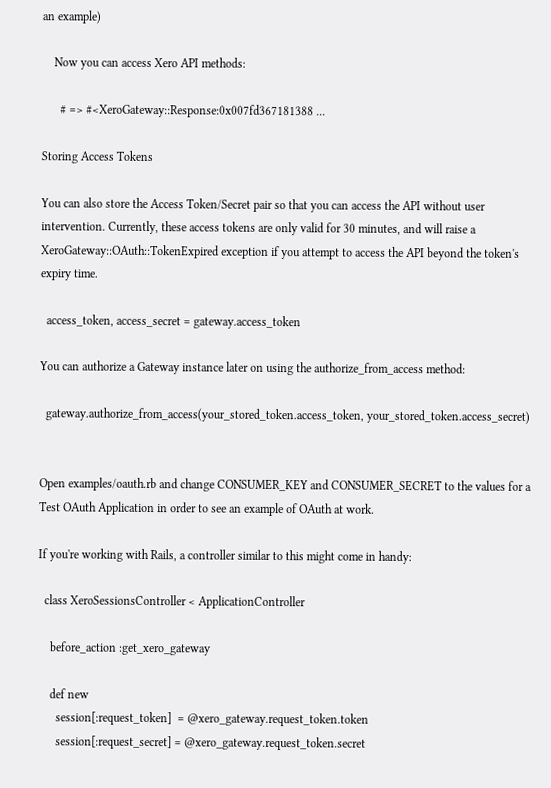an example)

    Now you can access Xero API methods:

      # => #<XeroGateway::Response:0x007fd367181388 ...

Storing Access Tokens

You can also store the Access Token/Secret pair so that you can access the API without user intervention. Currently, these access tokens are only valid for 30 minutes, and will raise a XeroGateway::OAuth::TokenExpired exception if you attempt to access the API beyond the token's expiry time.

  access_token, access_secret = gateway.access_token

You can authorize a Gateway instance later on using the authorize_from_access method:

  gateway.authorize_from_access(your_stored_token.access_token, your_stored_token.access_secret)


Open examples/oauth.rb and change CONSUMER_KEY and CONSUMER_SECRET to the values for a Test OAuth Application in order to see an example of OAuth at work.

If you're working with Rails, a controller similar to this might come in handy:

  class XeroSessionsController < ApplicationController

    before_action :get_xero_gateway

    def new
      session[:request_token]  = @xero_gateway.request_token.token
      session[:request_secret] = @xero_gateway.request_token.secret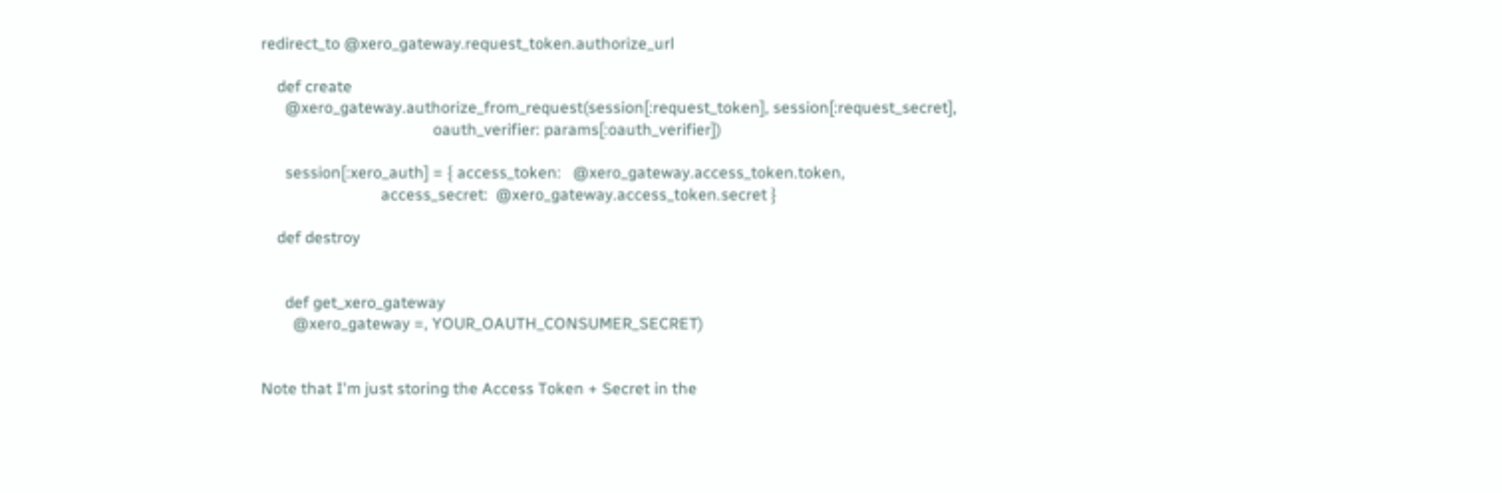redirect_to @xero_gateway.request_token.authorize_url

    def create
      @xero_gateway.authorize_from_request(session[:request_token], session[:request_secret],
                                           oauth_verifier: params[:oauth_verifier])

      session[:xero_auth] = { access_token:   @xero_gateway.access_token.token,
                              access_secret:  @xero_gateway.access_token.secret }

    def destroy


      def get_xero_gateway
        @xero_gateway =, YOUR_OAUTH_CONSUMER_SECRET)


Note that I'm just storing the Access Token + Secret in the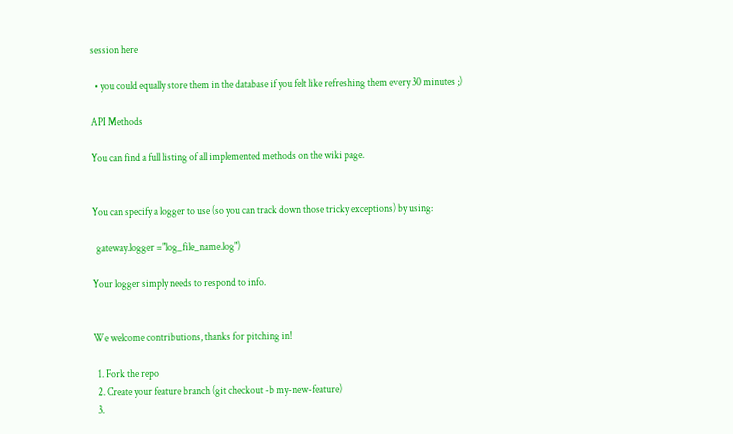session here

  • you could equally store them in the database if you felt like refreshing them every 30 minutes ;)

API Methods

You can find a full listing of all implemented methods on the wiki page.


You can specify a logger to use (so you can track down those tricky exceptions) by using:

  gateway.logger ="log_file_name.log")

Your logger simply needs to respond to info.


We welcome contributions, thanks for pitching in!

  1. Fork the repo
  2. Create your feature branch (git checkout -b my-new-feature)
  3.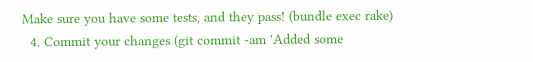Make sure you have some tests, and they pass! (bundle exec rake)
  4. Commit your changes (git commit -am 'Added some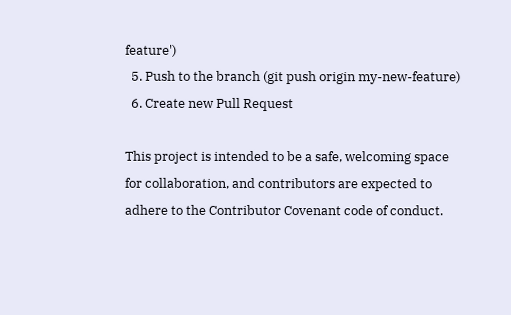feature')
  5. Push to the branch (git push origin my-new-feature)
  6. Create new Pull Request

This project is intended to be a safe, welcoming space for collaboration, and contributors are expected to adhere to the Contributor Covenant code of conduct.